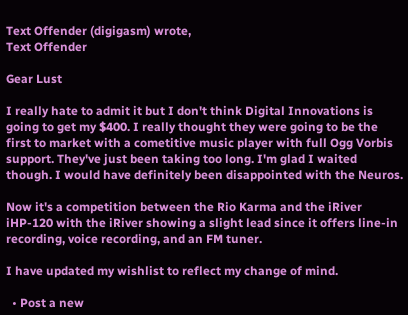Text Offender (digigasm) wrote,
Text Offender

Gear Lust

I really hate to admit it but I don't think Digital Innovations is going to get my $400. I really thought they were going to be the first to market with a cometitive music player with full Ogg Vorbis support. They've just been taking too long. I'm glad I waited though. I would have definitely been disappointed with the Neuros.

Now it's a competition between the Rio Karma and the iRiver iHP-120 with the iRiver showing a slight lead since it offers line-in recording, voice recording, and an FM tuner.

I have updated my wishlist to reflect my change of mind.

  • Post a new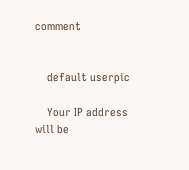comment


    default userpic

    Your IP address will be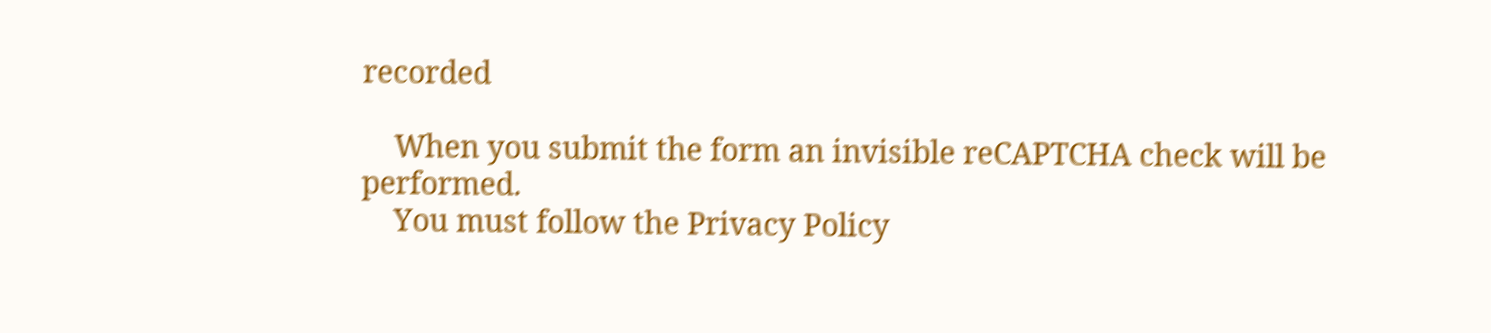recorded

    When you submit the form an invisible reCAPTCHA check will be performed.
    You must follow the Privacy Policy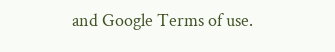and Google Terms of use.